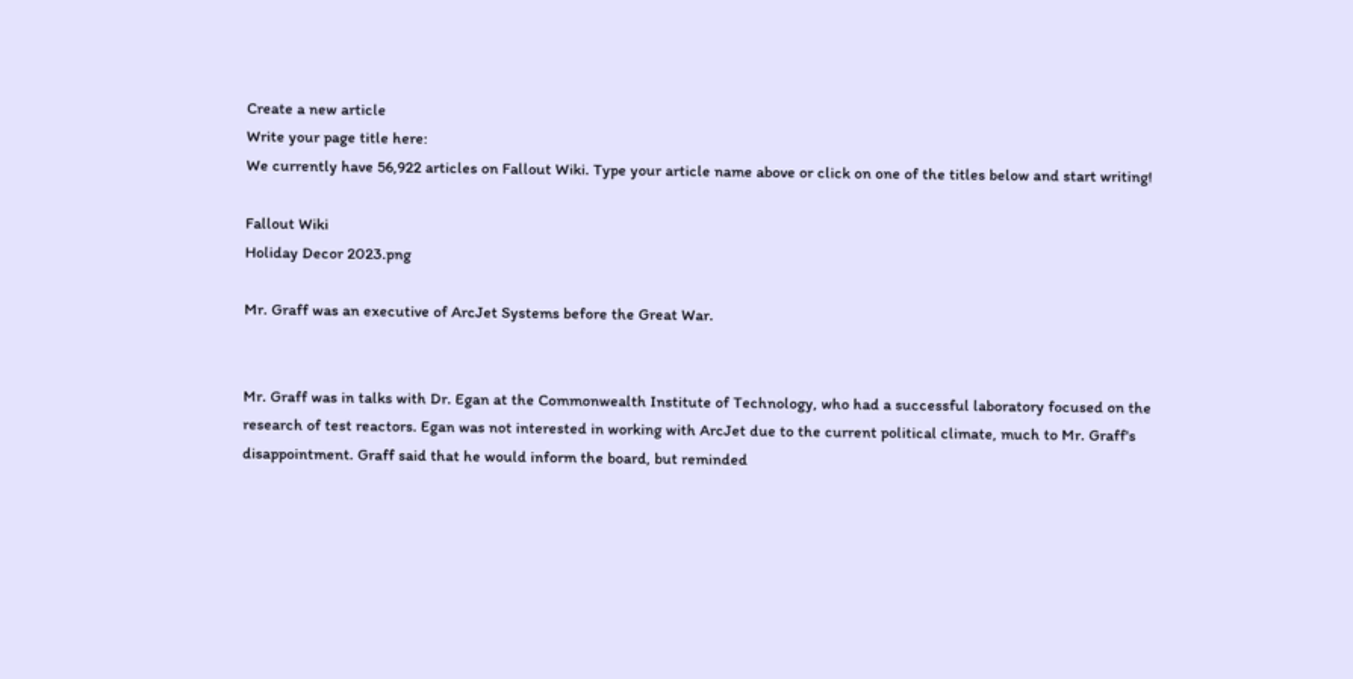Create a new article
Write your page title here:
We currently have 56,922 articles on Fallout Wiki. Type your article name above or click on one of the titles below and start writing!

Fallout Wiki
Holiday Decor 2023.png

Mr. Graff was an executive of ArcJet Systems before the Great War.


Mr. Graff was in talks with Dr. Egan at the Commonwealth Institute of Technology, who had a successful laboratory focused on the research of test reactors. Egan was not interested in working with ArcJet due to the current political climate, much to Mr. Graff's disappointment. Graff said that he would inform the board, but reminded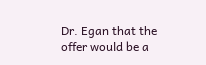Dr. Egan that the offer would be a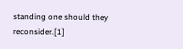standing one should they reconsider.[1]